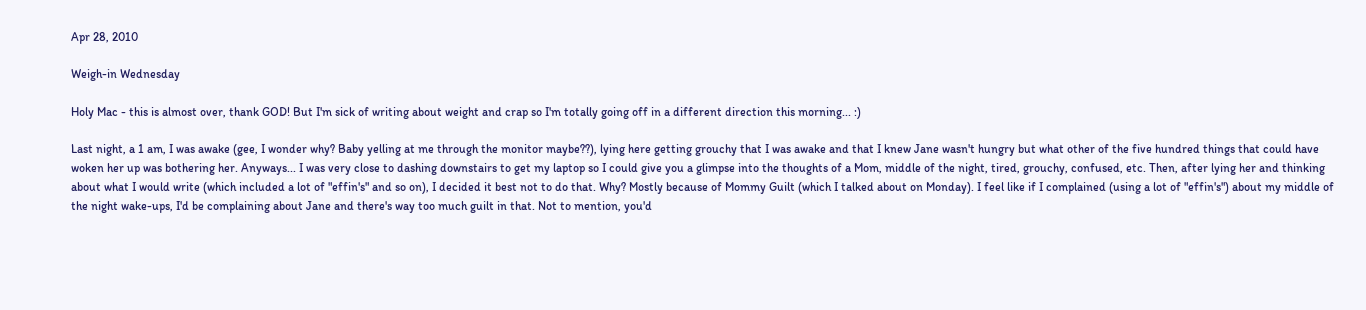Apr 28, 2010

Weigh-in Wednesday

Holy Mac - this is almost over, thank GOD! But I'm sick of writing about weight and crap so I'm totally going off in a different direction this morning... :)

Last night, a 1 am, I was awake (gee, I wonder why? Baby yelling at me through the monitor maybe??), lying here getting grouchy that I was awake and that I knew Jane wasn't hungry but what other of the five hundred things that could have woken her up was bothering her. Anyways... I was very close to dashing downstairs to get my laptop so I could give you a glimpse into the thoughts of a Mom, middle of the night, tired, grouchy, confused, etc. Then, after lying her and thinking about what I would write (which included a lot of "effin's" and so on), I decided it best not to do that. Why? Mostly because of Mommy Guilt (which I talked about on Monday). I feel like if I complained (using a lot of "effin's") about my middle of the night wake-ups, I'd be complaining about Jane and there's way too much guilt in that. Not to mention, you'd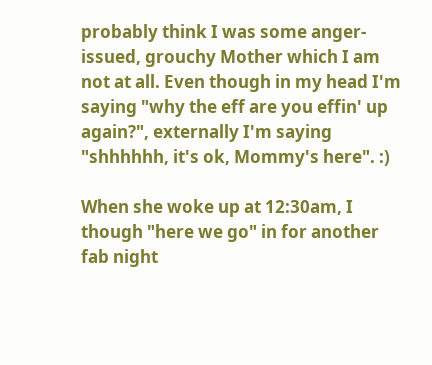probably think I was some anger-issued, grouchy Mother which I am not at all. Even though in my head I'm saying "why the eff are you effin' up again?", externally I'm saying "shhhhhh, it's ok, Mommy's here". :)

When she woke up at 12:30am, I though "here we go" in for another fab night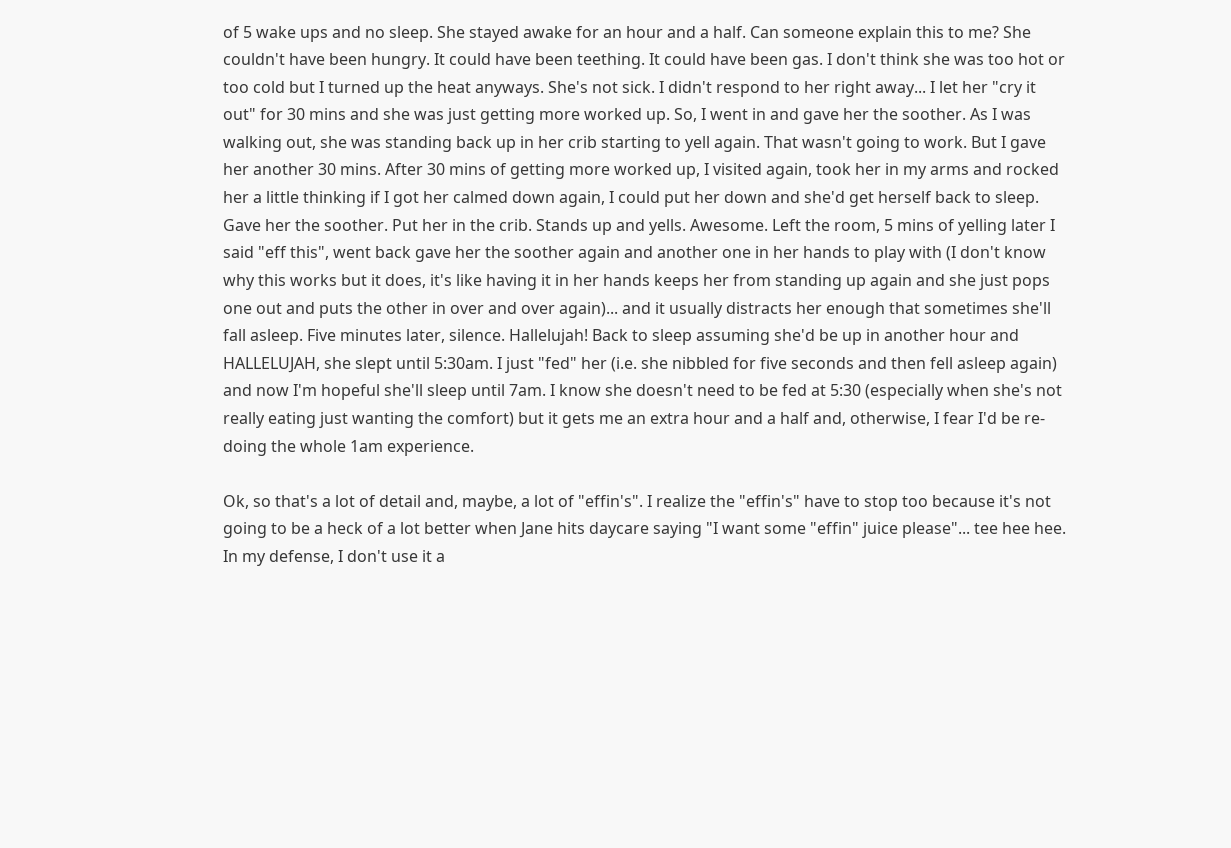of 5 wake ups and no sleep. She stayed awake for an hour and a half. Can someone explain this to me? She couldn't have been hungry. It could have been teething. It could have been gas. I don't think she was too hot or too cold but I turned up the heat anyways. She's not sick. I didn't respond to her right away... I let her "cry it out" for 30 mins and she was just getting more worked up. So, I went in and gave her the soother. As I was walking out, she was standing back up in her crib starting to yell again. That wasn't going to work. But I gave her another 30 mins. After 30 mins of getting more worked up, I visited again, took her in my arms and rocked her a little thinking if I got her calmed down again, I could put her down and she'd get herself back to sleep. Gave her the soother. Put her in the crib. Stands up and yells. Awesome. Left the room, 5 mins of yelling later I said "eff this", went back gave her the soother again and another one in her hands to play with (I don't know why this works but it does, it's like having it in her hands keeps her from standing up again and she just pops one out and puts the other in over and over again)... and it usually distracts her enough that sometimes she'll fall asleep. Five minutes later, silence. Hallelujah! Back to sleep assuming she'd be up in another hour and HALLELUJAH, she slept until 5:30am. I just "fed" her (i.e. she nibbled for five seconds and then fell asleep again) and now I'm hopeful she'll sleep until 7am. I know she doesn't need to be fed at 5:30 (especially when she's not really eating just wanting the comfort) but it gets me an extra hour and a half and, otherwise, I fear I'd be re-doing the whole 1am experience.

Ok, so that's a lot of detail and, maybe, a lot of "effin's". I realize the "effin's" have to stop too because it's not going to be a heck of a lot better when Jane hits daycare saying "I want some "effin" juice please"... tee hee hee. In my defense, I don't use it a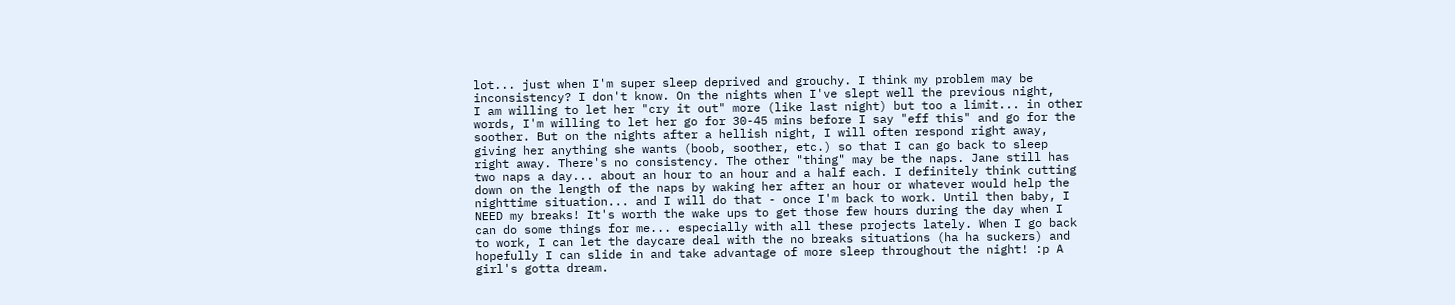lot... just when I'm super sleep deprived and grouchy. I think my problem may be inconsistency? I don't know. On the nights when I've slept well the previous night,
I am willing to let her "cry it out" more (like last night) but too a limit... in other words, I'm willing to let her go for 30-45 mins before I say "eff this" and go for the soother. But on the nights after a hellish night, I will often respond right away, giving her anything she wants (boob, soother, etc.) so that I can go back to sleep right away. There's no consistency. The other "thing" may be the naps. Jane still has two naps a day... about an hour to an hour and a half each. I definitely think cutting down on the length of the naps by waking her after an hour or whatever would help the nighttime situation... and I will do that - once I'm back to work. Until then baby, I NEED my breaks! It's worth the wake ups to get those few hours during the day when I can do some things for me... especially with all these projects lately. When I go back to work, I can let the daycare deal with the no breaks situations (ha ha suckers) and hopefully I can slide in and take advantage of more sleep throughout the night! :p A girl's gotta dream.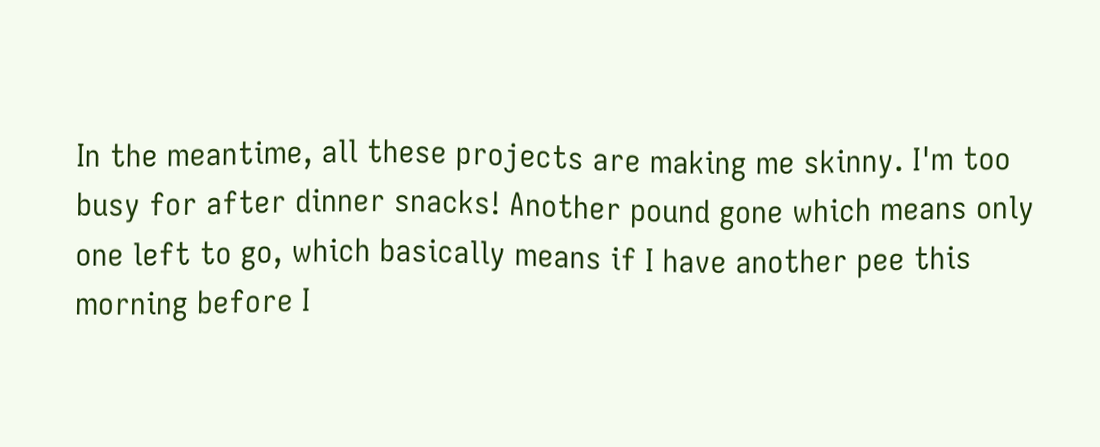In the meantime, all these projects are making me skinny. I'm too busy for after dinner snacks! Another pound gone which means only one left to go, which basically means if I have another pee this morning before I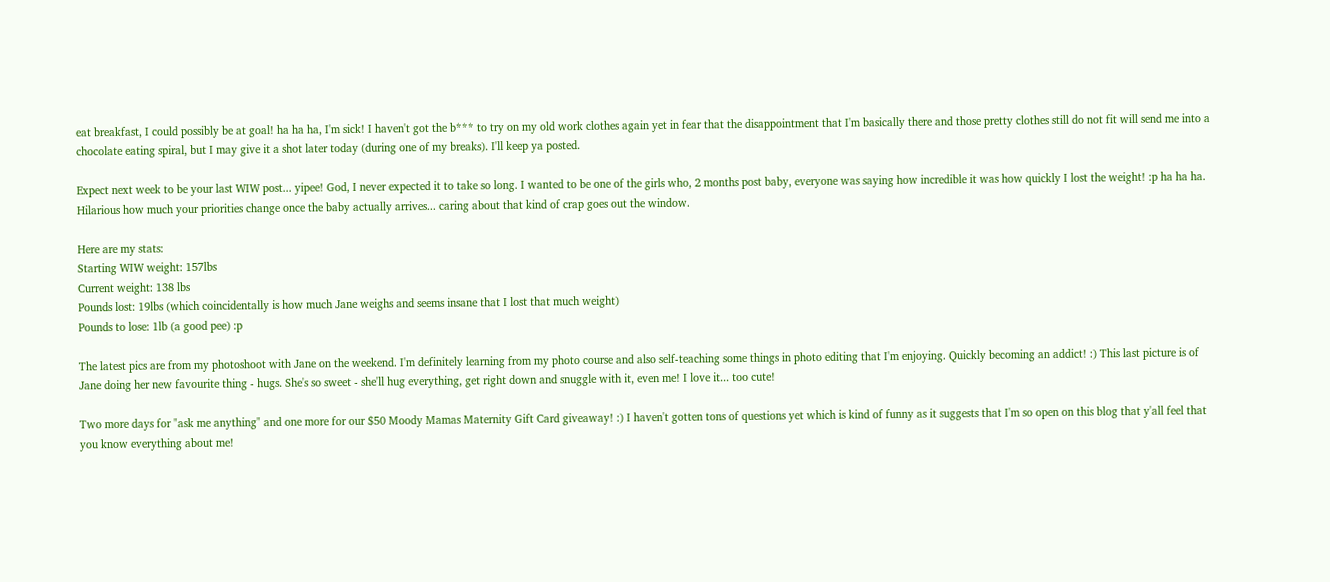eat breakfast, I could possibly be at goal! ha ha ha, I'm sick! I haven't got the b*** to try on my old work clothes again yet in fear that the disappointment that I'm basically there and those pretty clothes still do not fit will send me into a chocolate eating spiral, but I may give it a shot later today (during one of my breaks). I'll keep ya posted.

Expect next week to be your last WIW post... yipee! God, I never expected it to take so long. I wanted to be one of the girls who, 2 months post baby, everyone was saying how incredible it was how quickly I lost the weight! :p ha ha ha. Hilarious how much your priorities change once the baby actually arrives... caring about that kind of crap goes out the window.

Here are my stats:
Starting WIW weight: 157lbs
Current weight: 138 lbs
Pounds lost: 19lbs (which coincidentally is how much Jane weighs and seems insane that I lost that much weight)
Pounds to lose: 1lb (a good pee) :p

The latest pics are from my photoshoot with Jane on the weekend. I'm definitely learning from my photo course and also self-teaching some things in photo editing that I'm enjoying. Quickly becoming an addict! :) This last picture is of Jane doing her new favourite thing - hugs. She's so sweet - she'll hug everything, get right down and snuggle with it, even me! I love it... too cute!

Two more days for "ask me anything" and one more for our $50 Moody Mamas Maternity Gift Card giveaway! :) I haven't gotten tons of questions yet which is kind of funny as it suggests that I'm so open on this blog that y'all feel that you know everything about me!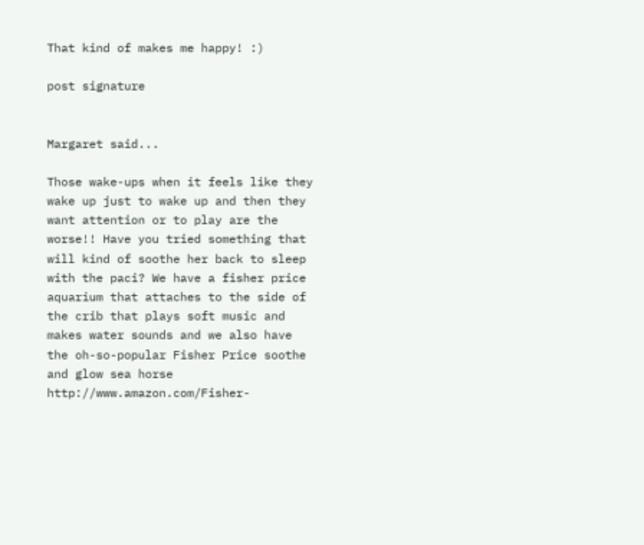That kind of makes me happy! :)

post signature


Margaret said...

Those wake-ups when it feels like they wake up just to wake up and then they want attention or to play are the worse!! Have you tried something that will kind of soothe her back to sleep with the paci? We have a fisher price aquarium that attaches to the side of the crib that plays soft music and makes water sounds and we also have the oh-so-popular Fisher Price soothe and glow sea horse http://www.amazon.com/Fisher-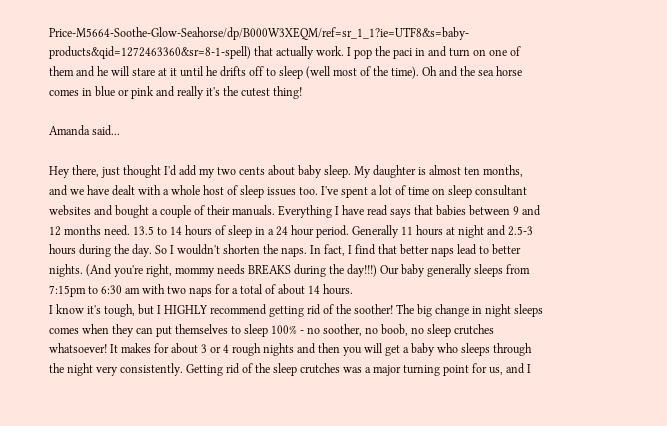Price-M5664-Soothe-Glow-Seahorse/dp/B000W3XEQM/ref=sr_1_1?ie=UTF8&s=baby-products&qid=1272463360&sr=8-1-spell) that actually work. I pop the paci in and turn on one of them and he will stare at it until he drifts off to sleep (well most of the time). Oh and the sea horse comes in blue or pink and really it's the cutest thing!

Amanda said...

Hey there, just thought I'd add my two cents about baby sleep. My daughter is almost ten months, and we have dealt with a whole host of sleep issues too. I've spent a lot of time on sleep consultant websites and bought a couple of their manuals. Everything I have read says that babies between 9 and 12 months need. 13.5 to 14 hours of sleep in a 24 hour period. Generally 11 hours at night and 2.5-3 hours during the day. So I wouldn't shorten the naps. In fact, I find that better naps lead to better nights. (And you're right, mommy needs BREAKS during the day!!!) Our baby generally sleeps from 7:15pm to 6:30 am with two naps for a total of about 14 hours.
I know it's tough, but I HIGHLY recommend getting rid of the soother! The big change in night sleeps comes when they can put themselves to sleep 100% - no soother, no boob, no sleep crutches whatsoever! It makes for about 3 or 4 rough nights and then you will get a baby who sleeps through the night very consistently. Getting rid of the sleep crutches was a major turning point for us, and I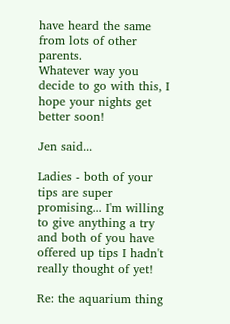have heard the same from lots of other parents.
Whatever way you decide to go with this, I hope your nights get better soon!

Jen said...

Ladies - both of your tips are super promising... I'm willing to give anything a try and both of you have offered up tips I hadn't really thought of yet!

Re: the aquarium thing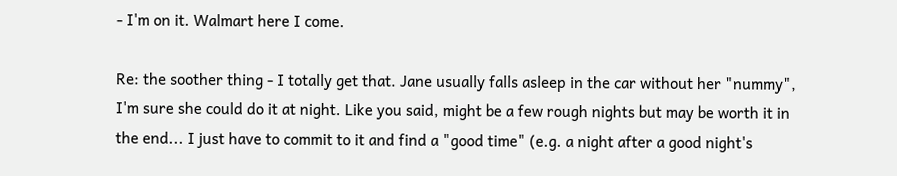- I'm on it. Walmart here I come.

Re: the soother thing - I totally get that. Jane usually falls asleep in the car without her "nummy", I'm sure she could do it at night. Like you said, might be a few rough nights but may be worth it in the end... I just have to commit to it and find a "good time" (e.g. a night after a good night's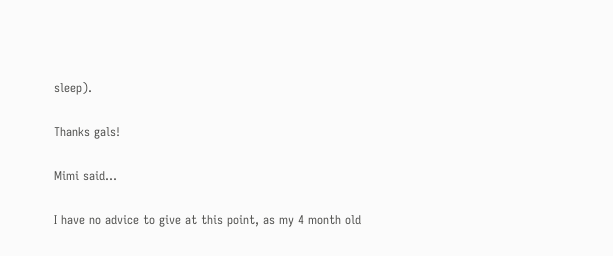sleep).

Thanks gals!

Mimi said...

I have no advice to give at this point, as my 4 month old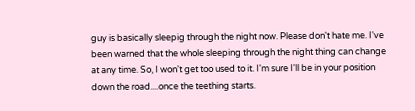guy is basically sleepig through the night now. Please don't hate me. I've been warned that the whole sleeping through the night thing can change at any time. So, I won't get too used to it. I'm sure I'll be in your position down the road....once the teething starts.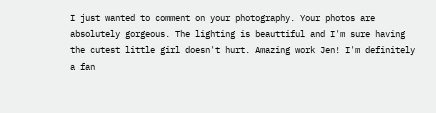I just wanted to comment on your photography. Your photos are absolutely gorgeous. The lighting is beauttiful and I'm sure having the cutest little girl doesn't hurt. Amazing work Jen! I'm definitely a fan